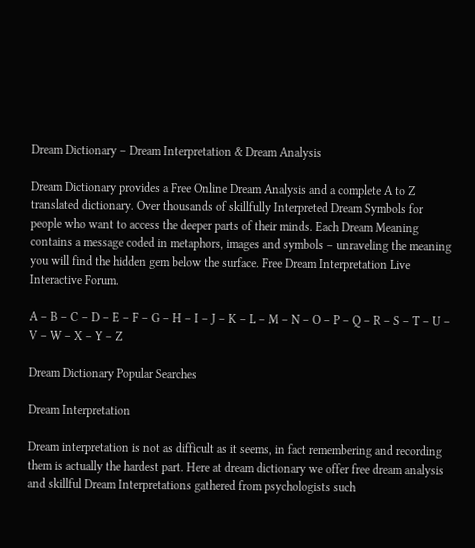Dream Dictionary – Dream Interpretation & Dream Analysis

Dream Dictionary provides a Free Online Dream Analysis and a complete A to Z translated dictionary. Over thousands of skillfully Interpreted Dream Symbols for people who want to access the deeper parts of their minds. Each Dream Meaning contains a message coded in metaphors, images and symbols – unraveling the meaning you will find the hidden gem below the surface. Free Dream Interpretation Live Interactive Forum.

A – B – C – D – E – F – G – H – I – J – K – L – M – N – O – P – Q – R – S – T – U – V – W – X – Y – Z

Dream Dictionary Popular Searches

Dream Interpretation

Dream interpretation is not as difficult as it seems, in fact remembering and recording them is actually the hardest part. Here at dream dictionary we offer free dream analysis and skillful Dream Interpretations gathered from psychologists such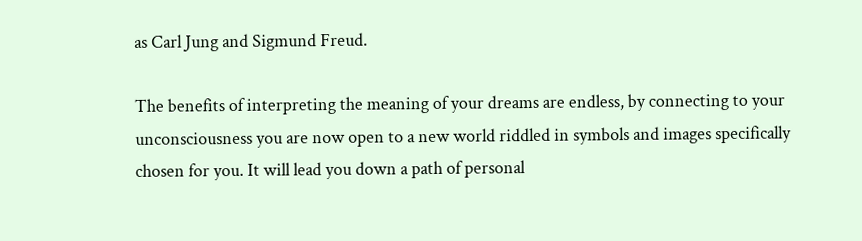as Carl Jung and Sigmund Freud.

The benefits of interpreting the meaning of your dreams are endless, by connecting to your unconsciousness you are now open to a new world riddled in symbols and images specifically chosen for you. It will lead you down a path of personal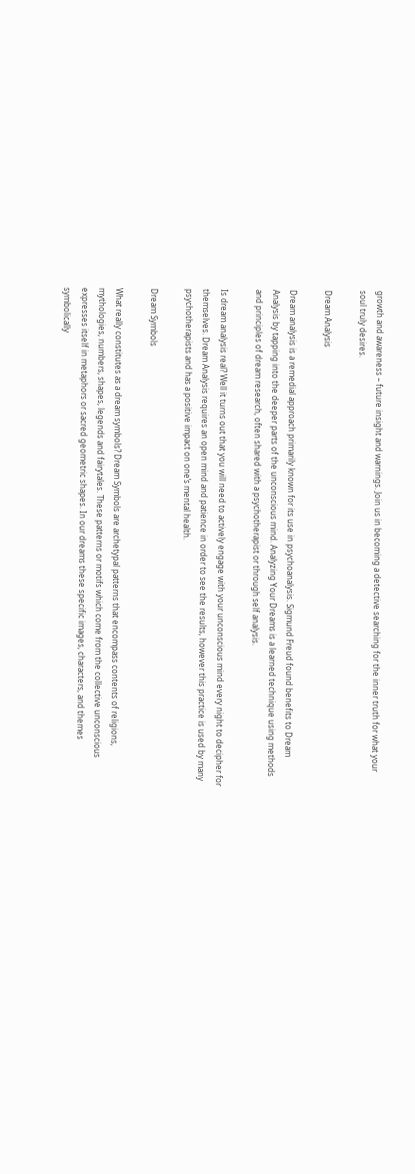growth and awareness – future insight and warnings. Join us in becoming a detective searching for the inner truth for what your soul truly desires.

Dream Analysis

Dream analysis is a remedial approach primarily known for its use in psychoanalysis. Sigmund Freud found benefits to Dream Analysis by tapping into the deeper parts of the unconscious mind. Analyzing Your Dreams is a learned technique using methods and principles of dream research, often shared with a psychotherapist or through self analysis.

Is dream analysis real? Well it turns out that you will need to actively engage with your unconscious mind every night to decipher for themselves. Dream Analysis requires an open mind and patience in order to see the results, however this practice is used by many psychotherapists and has a positive impact on one’s mental health.

Dream Symbols

What really constitutes as a dream symbols? Dream Symbols are archetypal patterns that encompass contents of religions, mythologies, numbers, shapes, legends and fairytales. These patterns or motifs which come from the collective unconscious expresses itself in metaphors or sacred geometric shapes. In our dreams these specific images, characters, and themes symbolically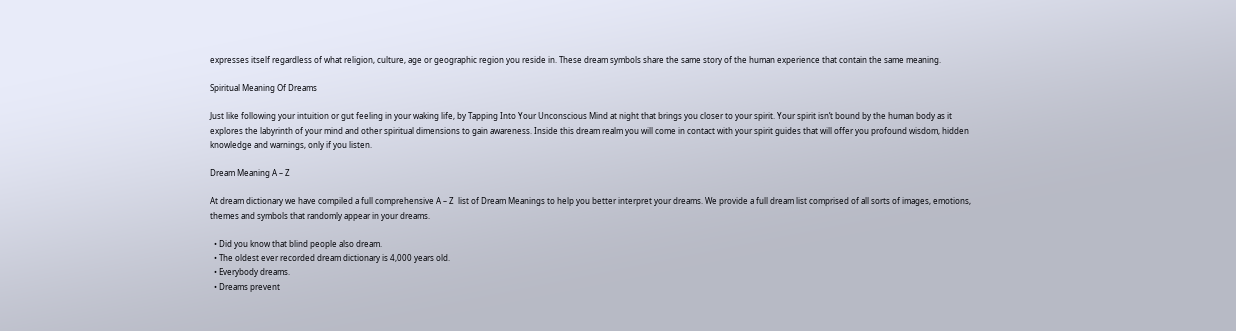expresses itself regardless of what religion, culture, age or geographic region you reside in. These dream symbols share the same story of the human experience that contain the same meaning.

Spiritual Meaning Of Dreams

Just like following your intuition or gut feeling in your waking life, by Tapping Into Your Unconscious Mind at night that brings you closer to your spirit. Your spirit isn’t bound by the human body as it explores the labyrinth of your mind and other spiritual dimensions to gain awareness. Inside this dream realm you will come in contact with your spirit guides that will offer you profound wisdom, hidden knowledge and warnings, only if you listen.

Dream Meaning A – Z

At dream dictionary we have compiled a full comprehensive A – Z  list of Dream Meanings to help you better interpret your dreams. We provide a full dream list comprised of all sorts of images, emotions, themes and symbols that randomly appear in your dreams.

  • Did you know that blind people also dream.
  • The oldest ever recorded dream dictionary is 4,000 years old.
  • Everybody dreams.
  • Dreams prevent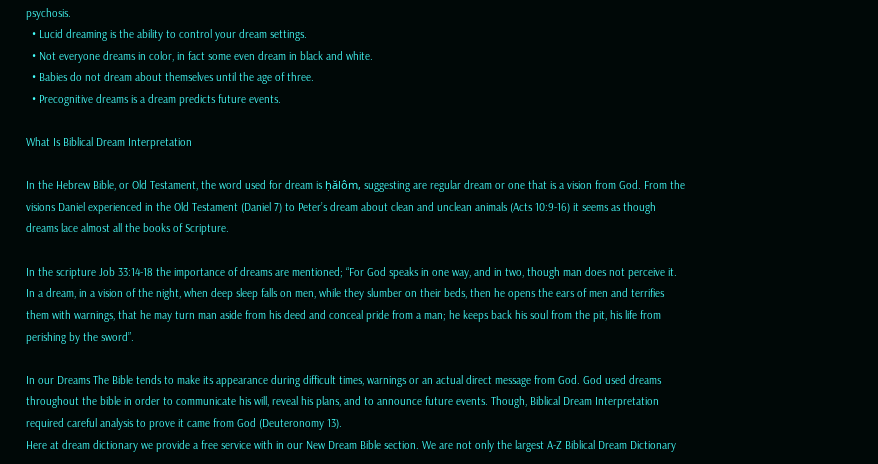psychosis.
  • Lucid dreaming is the ability to control your dream settings.
  • Not everyone dreams in color, in fact some even dream in black and white.
  • Babies do not dream about themselves until the age of three.
  • Precognitive dreams is a dream predicts future events.

What Is Biblical Dream Interpretation

In the Hebrew Bible, or Old Testament, the word used for dream is ḥălôm, suggesting are regular dream or one that is a vision from God. From the visions Daniel experienced in the Old Testament (Daniel 7) to Peter’s dream about clean and unclean animals (Acts 10:9-16) it seems as though dreams lace almost all the books of Scripture.

In the scripture Job 33:14-18 the importance of dreams are mentioned; “For God speaks in one way, and in two, though man does not perceive it. In a dream, in a vision of the night, when deep sleep falls on men, while they slumber on their beds, then he opens the ears of men and terrifies them with warnings, that he may turn man aside from his deed and conceal pride from a man; he keeps back his soul from the pit, his life from perishing by the sword”.

In our Dreams The Bible tends to make its appearance during difficult times, warnings or an actual direct message from God. God used dreams throughout the bible in order to communicate his will, reveal his plans, and to announce future events. Though, Biblical Dream Interpretation required careful analysis to prove it came from God (Deuteronomy 13).
Here at dream dictionary we provide a free service with in our New Dream Bible section. We are not only the largest A-Z Biblical Dream Dictionary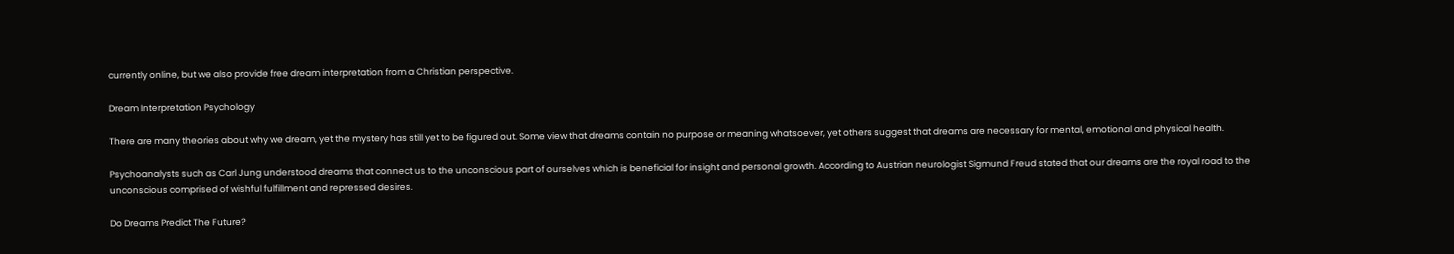currently online, but we also provide free dream interpretation from a Christian perspective.

Dream Interpretation Psychology

There are many theories about why we dream, yet the mystery has still yet to be figured out. Some view that dreams contain no purpose or meaning whatsoever, yet others suggest that dreams are necessary for mental, emotional and physical health.

Psychoanalysts such as Carl Jung understood dreams that connect us to the unconscious part of ourselves which is beneficial for insight and personal growth. According to Austrian neurologist Sigmund Freud stated that our dreams are the royal road to the unconscious comprised of wishful fulfillment and repressed desires.

Do Dreams Predict The Future?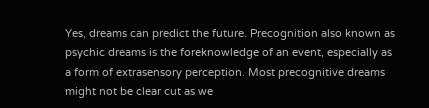Yes, dreams can predict the future. Precognition also known as psychic dreams is the foreknowledge of an event, especially as a form of extrasensory perception. Most precognitive dreams might not be clear cut as we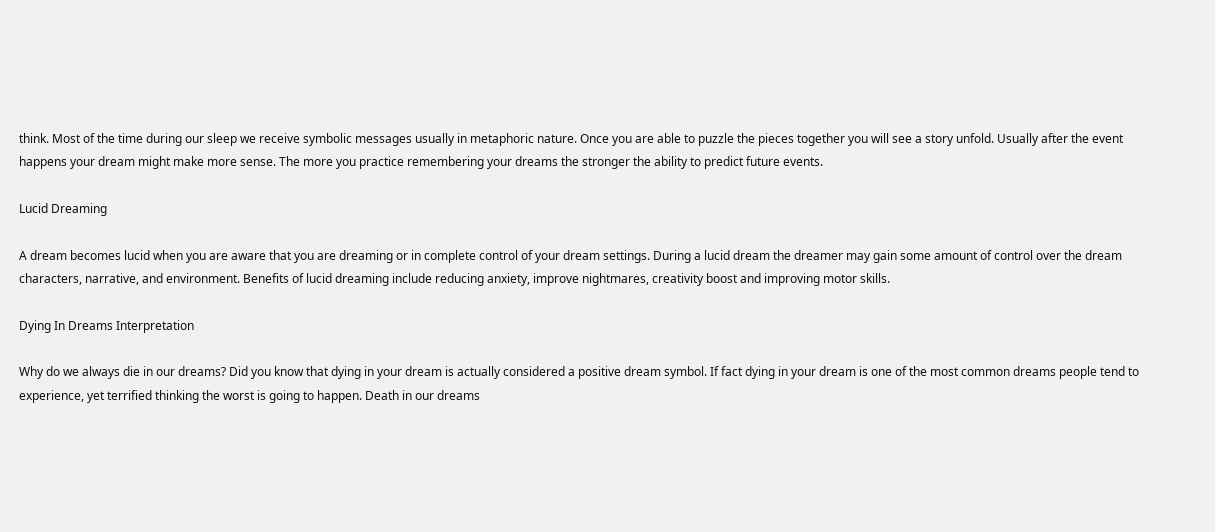think. Most of the time during our sleep we receive symbolic messages usually in metaphoric nature. Once you are able to puzzle the pieces together you will see a story unfold. Usually after the event happens your dream might make more sense. The more you practice remembering your dreams the stronger the ability to predict future events.

Lucid Dreaming

A dream becomes lucid when you are aware that you are dreaming or in complete control of your dream settings. During a lucid dream the dreamer may gain some amount of control over the dream characters, narrative, and environment. Benefits of lucid dreaming include reducing anxiety, improve nightmares, creativity boost and improving motor skills.

Dying In Dreams Interpretation

Why do we always die in our dreams? Did you know that dying in your dream is actually considered a positive dream symbol. If fact dying in your dream is one of the most common dreams people tend to experience, yet terrified thinking the worst is going to happen. Death in our dreams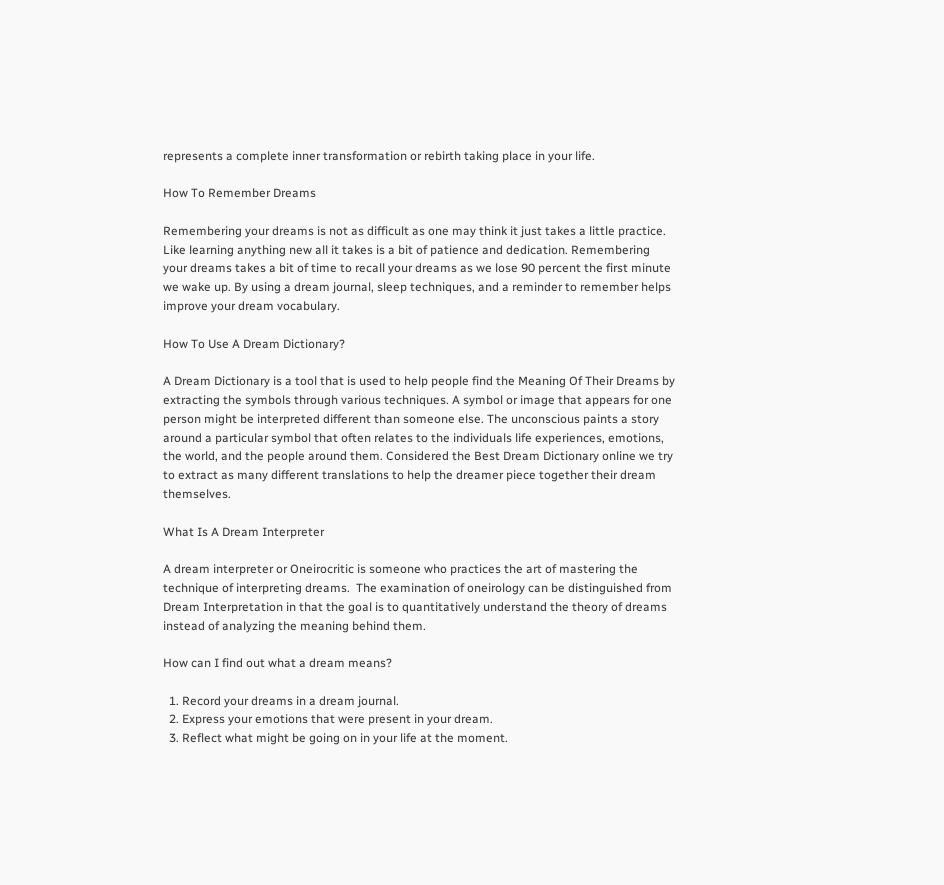represents a complete inner transformation or rebirth taking place in your life.

How To Remember Dreams

Remembering your dreams is not as difficult as one may think it just takes a little practice. Like learning anything new all it takes is a bit of patience and dedication. Remembering your dreams takes a bit of time to recall your dreams as we lose 90 percent the first minute we wake up. By using a dream journal, sleep techniques, and a reminder to remember helps improve your dream vocabulary.

How To Use A Dream Dictionary?

A Dream Dictionary is a tool that is used to help people find the Meaning Of Their Dreams by extracting the symbols through various techniques. A symbol or image that appears for one person might be interpreted different than someone else. The unconscious paints a story around a particular symbol that often relates to the individuals life experiences, emotions, the world, and the people around them. Considered the Best Dream Dictionary online we try to extract as many different translations to help the dreamer piece together their dream themselves.

What Is A Dream Interpreter

A dream interpreter or Oneirocritic is someone who practices the art of mastering the technique of interpreting dreams.  The examination of oneirology can be distinguished from Dream Interpretation in that the goal is to quantitatively understand the theory of dreams instead of analyzing the meaning behind them.

How can I find out what a dream means?

  1. Record your dreams in a dream journal.
  2. Express your emotions that were present in your dream.
  3. Reflect what might be going on in your life at the moment.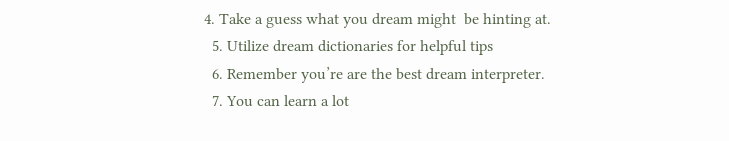4. Take a guess what you dream might  be hinting at.
  5. Utilize dream dictionaries for helpful tips
  6. Remember you’re are the best dream interpreter.
  7. You can learn a lot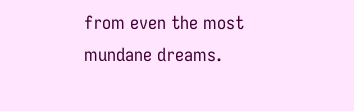from even the most mundane dreams.